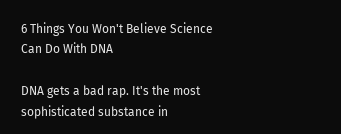6 Things You Won't Believe Science Can Do With DNA

DNA gets a bad rap. It's the most sophisticated substance in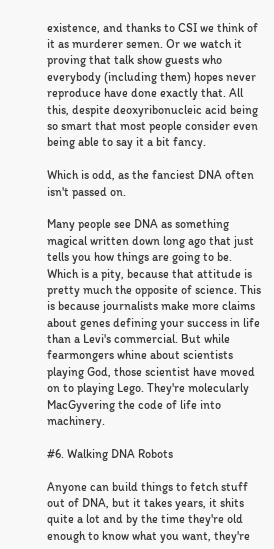existence, and thanks to CSI we think of it as murderer semen. Or we watch it proving that talk show guests who everybody (including them) hopes never reproduce have done exactly that. All this, despite deoxyribonucleic acid being so smart that most people consider even being able to say it a bit fancy.

Which is odd, as the fanciest DNA often isn't passed on.

Many people see DNA as something magical written down long ago that just tells you how things are going to be. Which is a pity, because that attitude is pretty much the opposite of science. This is because journalists make more claims about genes defining your success in life than a Levi's commercial. But while fearmongers whine about scientists playing God, those scientist have moved on to playing Lego. They're molecularly MacGyvering the code of life into machinery.

#6. Walking DNA Robots

Anyone can build things to fetch stuff out of DNA, but it takes years, it shits quite a lot and by the time they're old enough to know what you want, they're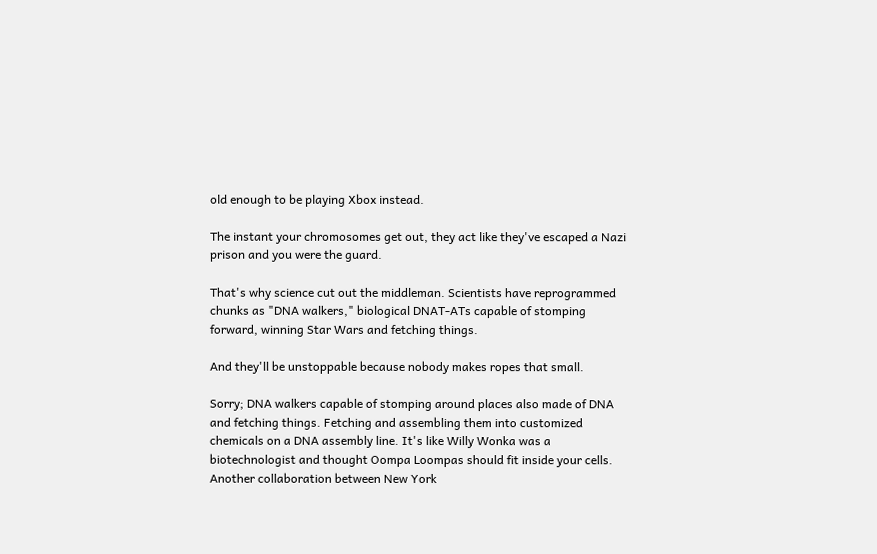old enough to be playing Xbox instead.

The instant your chromosomes get out, they act like they've escaped a Nazi prison and you were the guard.

That's why science cut out the middleman. Scientists have reprogrammed chunks as "DNA walkers," biological DNAT-ATs capable of stomping forward, winning Star Wars and fetching things.

And they'll be unstoppable because nobody makes ropes that small.

Sorry; DNA walkers capable of stomping around places also made of DNA and fetching things. Fetching and assembling them into customized chemicals on a DNA assembly line. It's like Willy Wonka was a biotechnologist and thought Oompa Loompas should fit inside your cells. Another collaboration between New York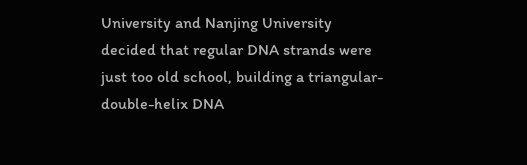University and Nanjing University decided that regular DNA strands were just too old school, building a triangular-double-helix DNA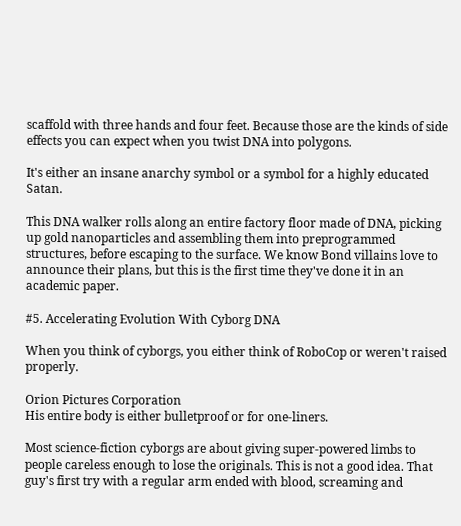scaffold with three hands and four feet. Because those are the kinds of side effects you can expect when you twist DNA into polygons.

It's either an insane anarchy symbol or a symbol for a highly educated Satan.

This DNA walker rolls along an entire factory floor made of DNA, picking up gold nanoparticles and assembling them into preprogrammed structures, before escaping to the surface. We know Bond villains love to announce their plans, but this is the first time they've done it in an academic paper.

#5. Accelerating Evolution With Cyborg DNA

When you think of cyborgs, you either think of RoboCop or weren't raised properly.

Orion Pictures Corporation
His entire body is either bulletproof or for one-liners.

Most science-fiction cyborgs are about giving super-powered limbs to people careless enough to lose the originals. This is not a good idea. That guy's first try with a regular arm ended with blood, screaming and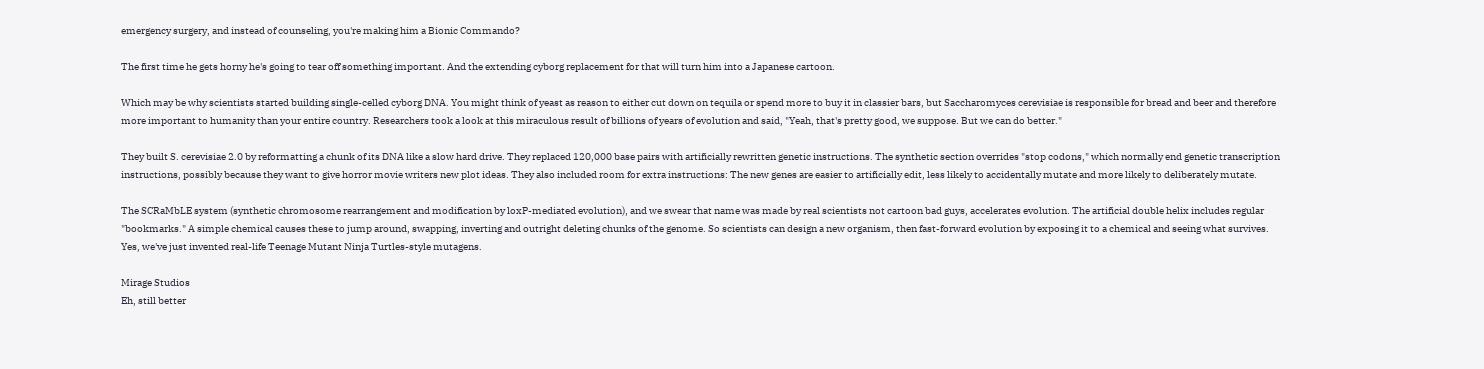emergency surgery, and instead of counseling, you're making him a Bionic Commando?

The first time he gets horny he's going to tear off something important. And the extending cyborg replacement for that will turn him into a Japanese cartoon.

Which may be why scientists started building single-celled cyborg DNA. You might think of yeast as reason to either cut down on tequila or spend more to buy it in classier bars, but Saccharomyces cerevisiae is responsible for bread and beer and therefore more important to humanity than your entire country. Researchers took a look at this miraculous result of billions of years of evolution and said, "Yeah, that's pretty good, we suppose. But we can do better."

They built S. cerevisiae 2.0 by reformatting a chunk of its DNA like a slow hard drive. They replaced 120,000 base pairs with artificially rewritten genetic instructions. The synthetic section overrides "stop codons," which normally end genetic transcription instructions, possibly because they want to give horror movie writers new plot ideas. They also included room for extra instructions: The new genes are easier to artificially edit, less likely to accidentally mutate and more likely to deliberately mutate.

The SCRaMbLE system (synthetic chromosome rearrangement and modification by loxP-mediated evolution), and we swear that name was made by real scientists not cartoon bad guys, accelerates evolution. The artificial double helix includes regular "bookmarks." A simple chemical causes these to jump around, swapping, inverting and outright deleting chunks of the genome. So scientists can design a new organism, then fast-forward evolution by exposing it to a chemical and seeing what survives. Yes, we've just invented real-life Teenage Mutant Ninja Turtles-style mutagens.

Mirage Studios
Eh, still better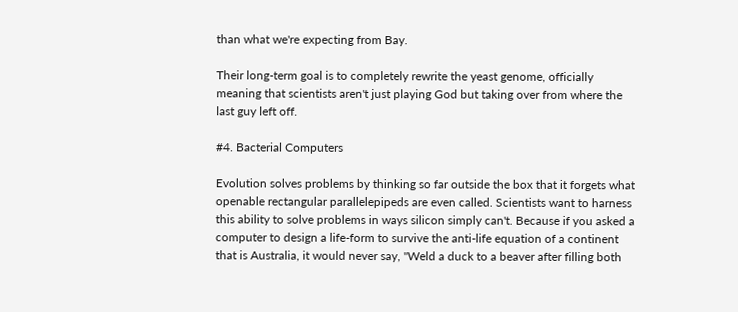than what we're expecting from Bay.

Their long-term goal is to completely rewrite the yeast genome, officially meaning that scientists aren't just playing God but taking over from where the last guy left off.

#4. Bacterial Computers

Evolution solves problems by thinking so far outside the box that it forgets what openable rectangular parallelepipeds are even called. Scientists want to harness this ability to solve problems in ways silicon simply can't. Because if you asked a computer to design a life-form to survive the anti-life equation of a continent that is Australia, it would never say, "Weld a duck to a beaver after filling both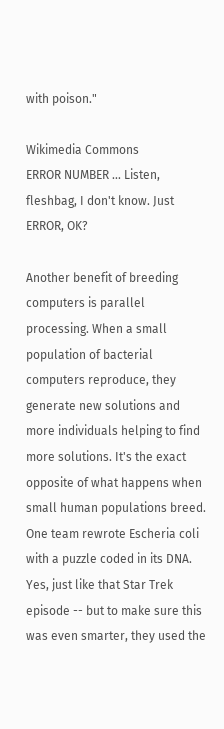with poison."

Wikimedia Commons
ERROR NUMBER ... Listen, fleshbag, I don't know. Just ERROR, OK?

Another benefit of breeding computers is parallel processing. When a small population of bacterial computers reproduce, they generate new solutions and more individuals helping to find more solutions. It's the exact opposite of what happens when small human populations breed. One team rewrote Escheria coli with a puzzle coded in its DNA. Yes, just like that Star Trek episode -- but to make sure this was even smarter, they used the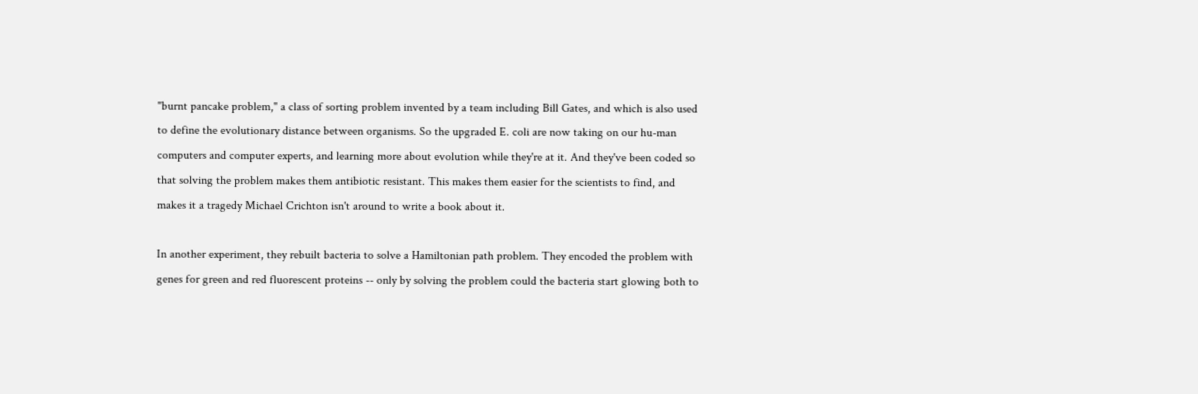"burnt pancake problem," a class of sorting problem invented by a team including Bill Gates, and which is also used to define the evolutionary distance between organisms. So the upgraded E. coli are now taking on our hu-man computers and computer experts, and learning more about evolution while they're at it. And they've been coded so that solving the problem makes them antibiotic resistant. This makes them easier for the scientists to find, and makes it a tragedy Michael Crichton isn't around to write a book about it.

In another experiment, they rebuilt bacteria to solve a Hamiltonian path problem. They encoded the problem with genes for green and red fluorescent proteins -- only by solving the problem could the bacteria start glowing both to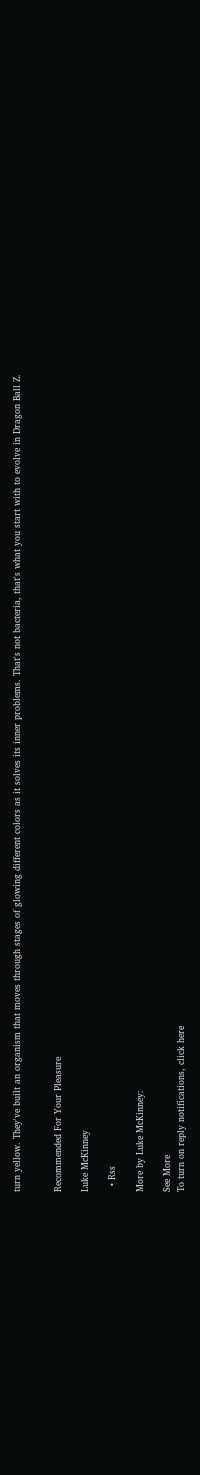turn yellow. They've built an organism that moves through stages of glowing different colors as it solves its inner problems. That's not bacteria, that's what you start with to evolve in Dragon Ball Z.


Recommended For Your Pleasure

Luke McKinney

  • Rss

More by Luke McKinney:

See More
To turn on reply notifications, click here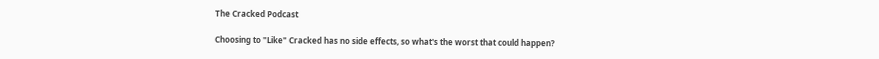The Cracked Podcast

Choosing to "Like" Cracked has no side effects, so what's the worst that could happen?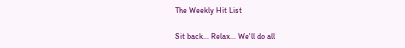The Weekly Hit List

Sit back... Relax... We'll do all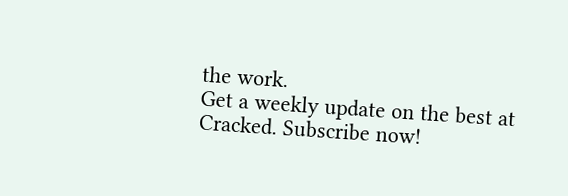the work.
Get a weekly update on the best at Cracked. Subscribe now!